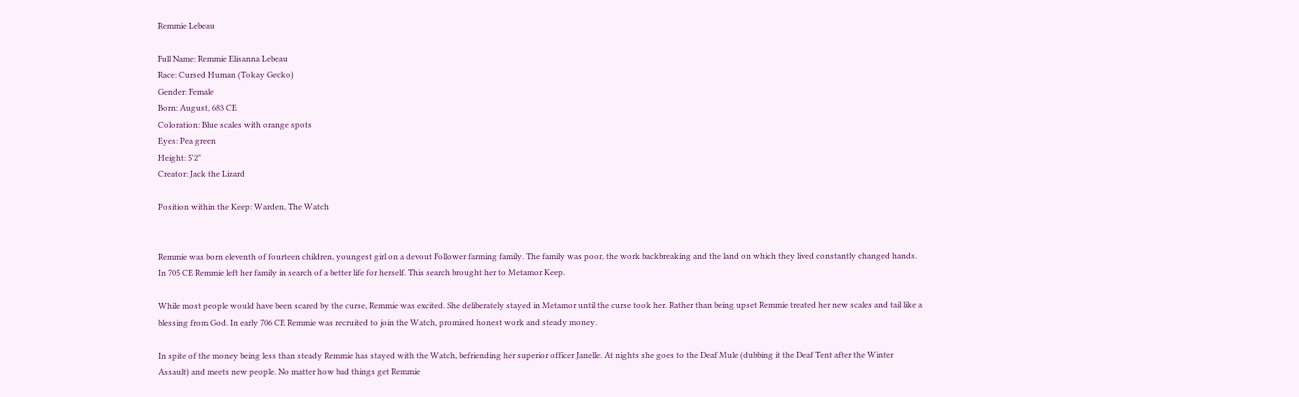Remmie Lebeau

Full Name: Remmie Elisanna Lebeau
Race: Cursed Human (Tokay Gecko)
Gender: Female
Born: August, 683 CE
Coloration: Blue scales with orange spots
Eyes: Pea green
Height: 5'2"
Creator: Jack the Lizard

Position within the Keep: Warden, The Watch


Remmie was born eleventh of fourteen children, youngest girl on a devout Follower farming family. The family was poor, the work backbreaking and the land on which they lived constantly changed hands. In 705 CE Remmie left her family in search of a better life for herself. This search brought her to Metamor Keep.

While most people would have been scared by the curse, Remmie was excited. She deliberately stayed in Metamor until the curse took her. Rather than being upset Remmie treated her new scales and tail like a blessing from God. In early 706 CE Remmie was recruited to join the Watch, promised honest work and steady money.

In spite of the money being less than steady Remmie has stayed with the Watch, befriending her superior officer Janelle. At nights she goes to the Deaf Mule (dubbing it the Deaf Tent after the Winter Assault) and meets new people. No matter how bad things get Remmie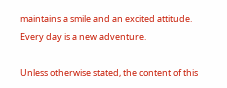maintains a smile and an excited attitude. Every day is a new adventure.

Unless otherwise stated, the content of this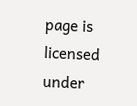page is licensed under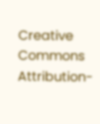Creative Commons Attribution-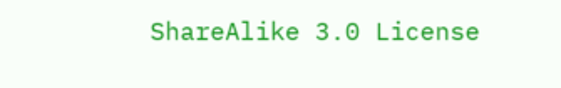ShareAlike 3.0 License